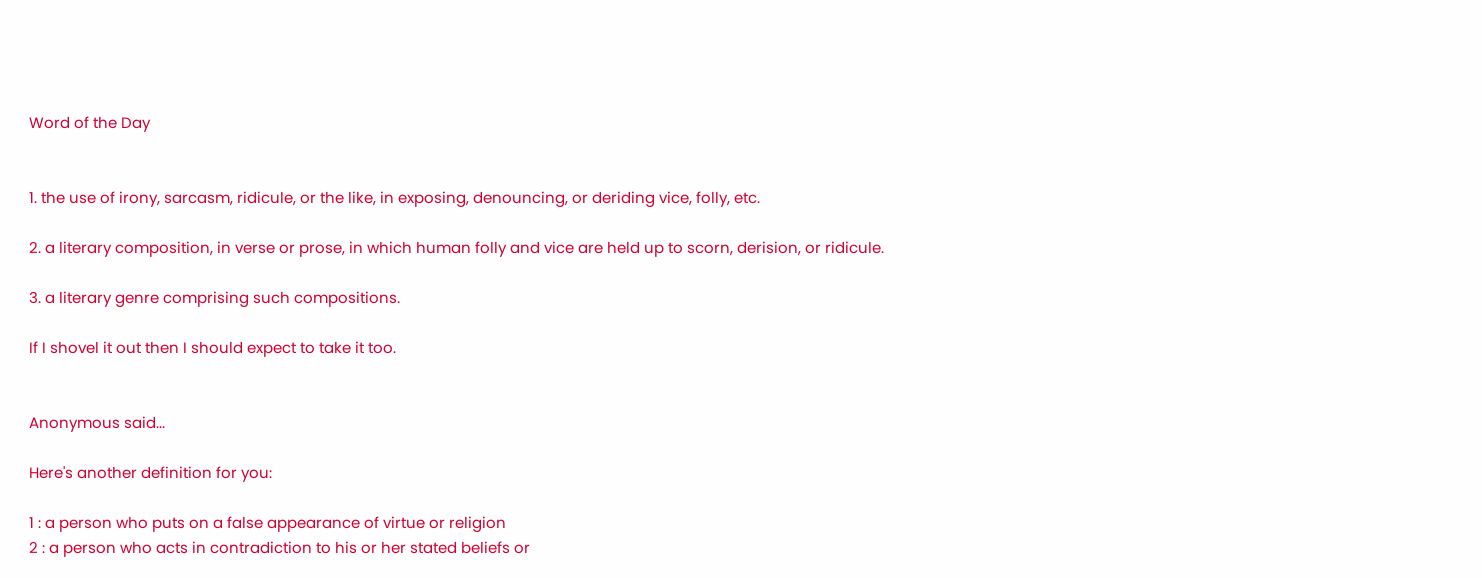Word of the Day


1. the use of irony, sarcasm, ridicule, or the like, in exposing, denouncing, or deriding vice, folly, etc.

2. a literary composition, in verse or prose, in which human folly and vice are held up to scorn, derision, or ridicule.

3. a literary genre comprising such compositions.

If I shovel it out then I should expect to take it too.


Anonymous said...

Here's another definition for you:

1 : a person who puts on a false appearance of virtue or religion
2 : a person who acts in contradiction to his or her stated beliefs or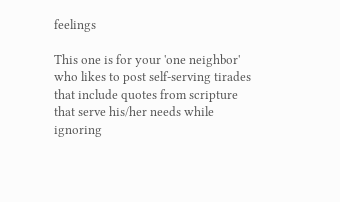feelings

This one is for your 'one neighbor' who likes to post self-serving tirades that include quotes from scripture that serve his/her needs while ignoring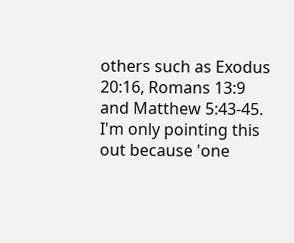others such as Exodus 20:16, Romans 13:9 and Matthew 5:43-45. I'm only pointing this out because 'one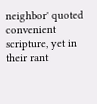neighbor' quoted convenient scripture, yet in their rant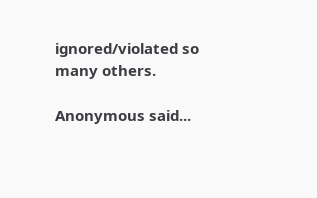ignored/violated so many others.

Anonymous said...